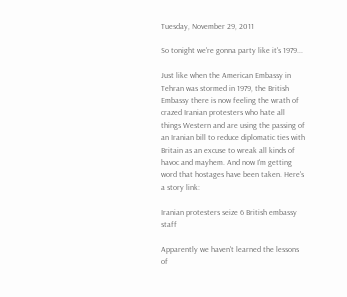Tuesday, November 29, 2011

So tonight we're gonna party like it's 1979...

Just like when the American Embassy in Tehran was stormed in 1979, the British Embassy there is now feeling the wrath of crazed Iranian protesters who hate all things Western and are using the passing of an Iranian bill to reduce diplomatic ties with Britain as an excuse to wreak all kinds of havoc and mayhem. And now I'm getting word that hostages have been taken. Here's a story link:

Iranian protesters seize 6 British embassy staff

Apparently we haven't learned the lessons of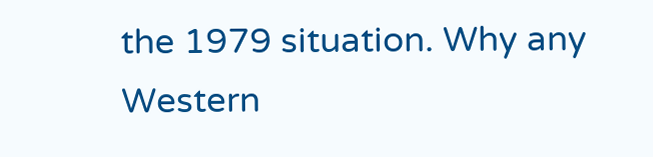the 1979 situation. Why any Western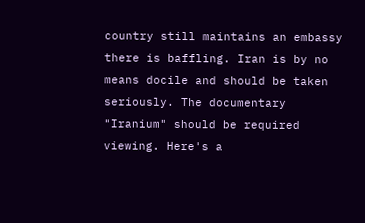country still maintains an embassy there is baffling. Iran is by no means docile and should be taken seriously. The documentary "Iranium" should be required viewing. Here's a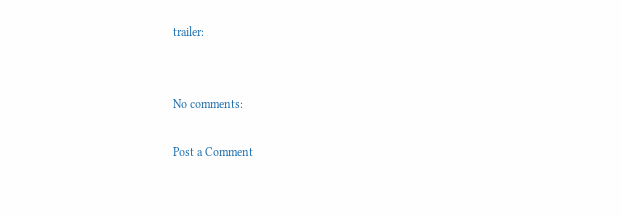trailer:


No comments:

Post a Comment